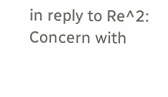in reply to Re^2: Concern with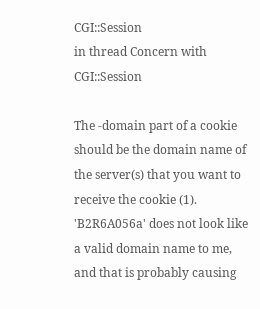CGI::Session
in thread Concern with CGI::Session

The -domain part of a cookie should be the domain name of the server(s) that you want to receive the cookie (1). 'B2R6A056a' does not look like a valid domain name to me, and that is probably causing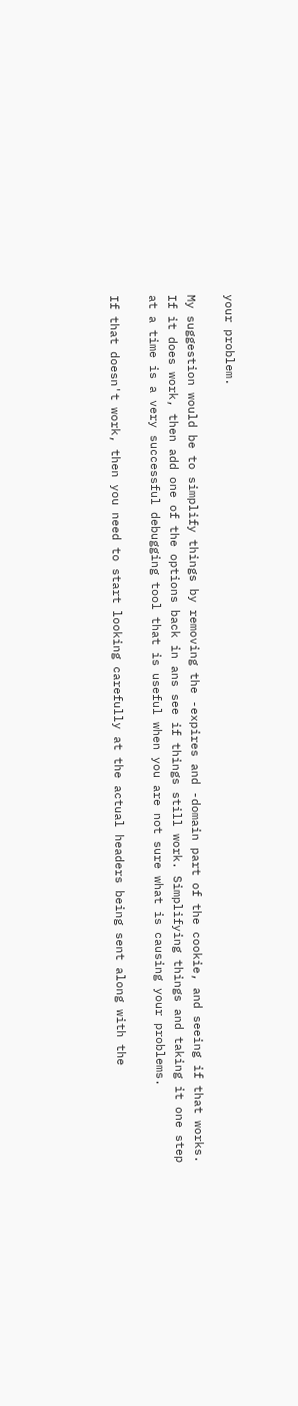your problem.

My suggestion would be to simplify things by removing the -expires and -domain part of the cookie, and seeing if that works. If it does work, then add one of the options back in ans see if things still work. Simplifying things and taking it one step at a time is a very successful debugging tool that is useful when you are not sure what is causing your problems.

If that doesn't work, then you need to start looking carefully at the actual headers being sent along with the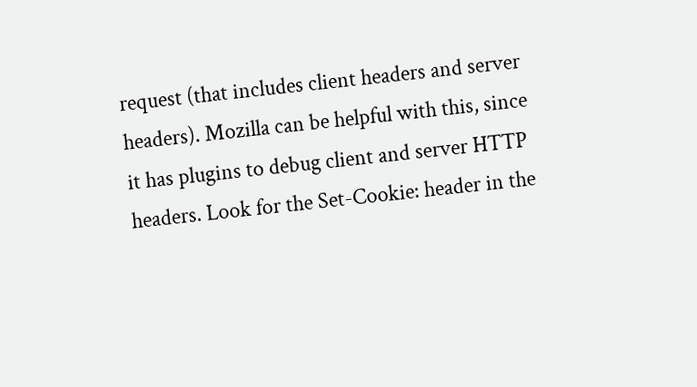request (that includes client headers and server headers). Mozilla can be helpful with this, since it has plugins to debug client and server HTTP headers. Look for the Set-Cookie: header in the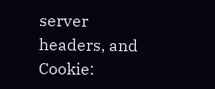server headers, and Cookie: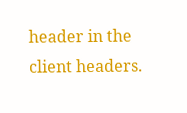header in the client headers.